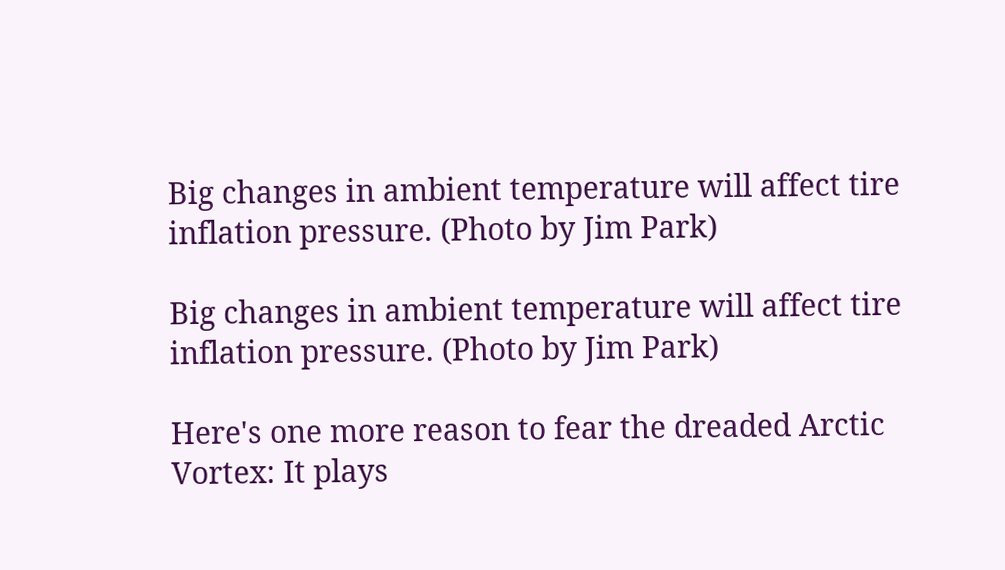Big changes in ambient temperature will affect tire inflation pressure. (Photo by Jim Park)

Big changes in ambient temperature will affect tire inflation pressure. (Photo by Jim Park)

Here's one more reason to fear the dreaded Arctic Vortex: It plays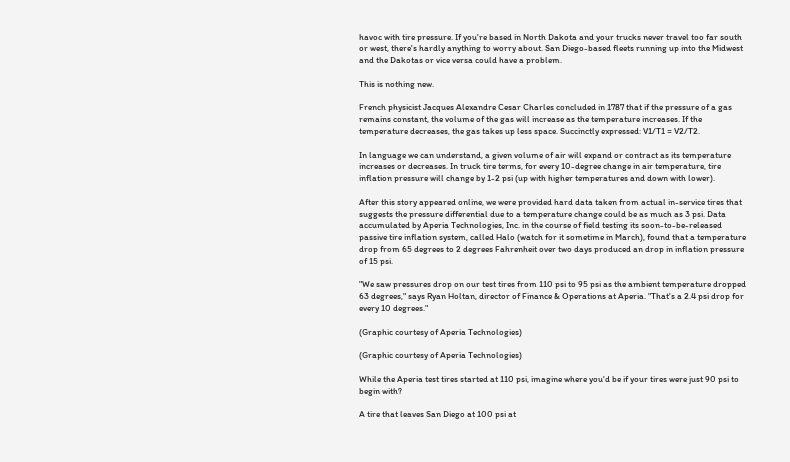havoc with tire pressure. If you're based in North Dakota and your trucks never travel too far south or west, there's hardly anything to worry about. San Diego-based fleets running up into the Midwest and the Dakotas or vice versa could have a problem.

This is nothing new.

French physicist Jacques Alexandre Cesar Charles concluded in 1787 that if the pressure of a gas remains constant, the volume of the gas will increase as the temperature increases. If the temperature decreases, the gas takes up less space. Succinctly expressed: V1/T1 = V2/T2.

In language we can understand, a given volume of air will expand or contract as its temperature increases or decreases. In truck tire terms, for every 10-degree change in air temperature, tire inflation pressure will change by 1-2 psi (up with higher temperatures and down with lower).

After this story appeared online, we were provided hard data taken from actual in-service tires that suggests the pressure differential due to a temperature change could be as much as 3 psi. Data accumulated by Aperia Technologies, Inc. in the course of field testing its soon-to-be-released passive tire inflation system, called Halo (watch for it sometime in March), found that a temperature drop from 65 degrees to 2 degrees Fahrenheit over two days produced an drop in inflation pressure of 15 psi.

"We saw pressures drop on our test tires from 110 psi to 95 psi as the ambient temperature dropped 63 degrees," says Ryan Holtan, director of Finance & Operations at Aperia. "That's a 2.4 psi drop for every 10 degrees."

(Graphic courtesy of Aperia Technologies)

(Graphic courtesy of Aperia Technologies)

While the Aperia test tires started at 110 psi, imagine where you'd be if your tires were just 90 psi to begin with?

A tire that leaves San Diego at 100 psi at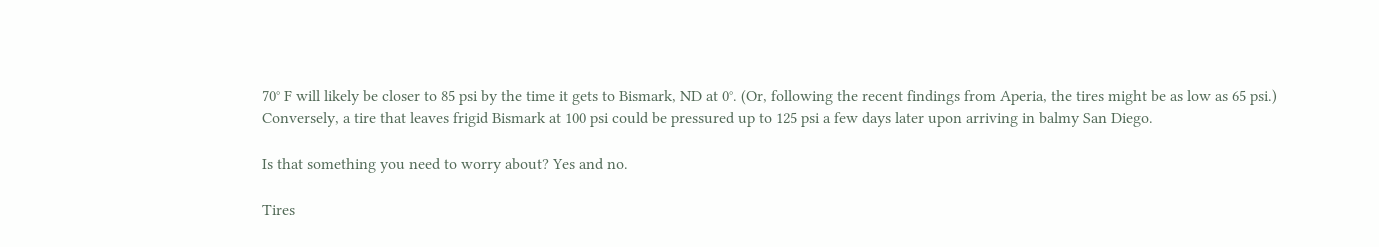70° F will likely be closer to 85 psi by the time it gets to Bismark, ND at 0°. (Or, following the recent findings from Aperia, the tires might be as low as 65 psi.) Conversely, a tire that leaves frigid Bismark at 100 psi could be pressured up to 125 psi a few days later upon arriving in balmy San Diego.

Is that something you need to worry about? Yes and no.

Tires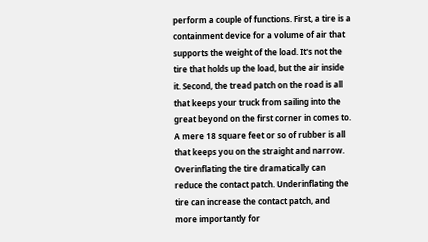perform a couple of functions. First, a tire is a containment device for a volume of air that supports the weight of the load. It's not the tire that holds up the load, but the air inside it. Second, the tread patch on the road is all that keeps your truck from sailing into the great beyond on the first corner in comes to. A mere 18 square feet or so of rubber is all that keeps you on the straight and narrow. Overinflating the tire dramatically can reduce the contact patch. Underinflating the tire can increase the contact patch, and more importantly for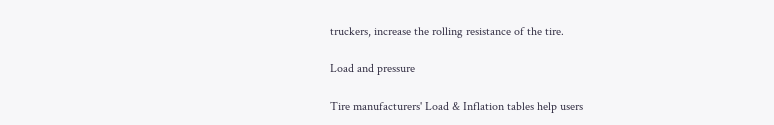truckers, increase the rolling resistance of the tire.

Load and pressure

Tire manufacturers' Load & Inflation tables help users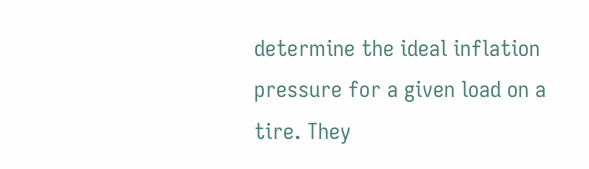determine the ideal inflation pressure for a given load on a tire. They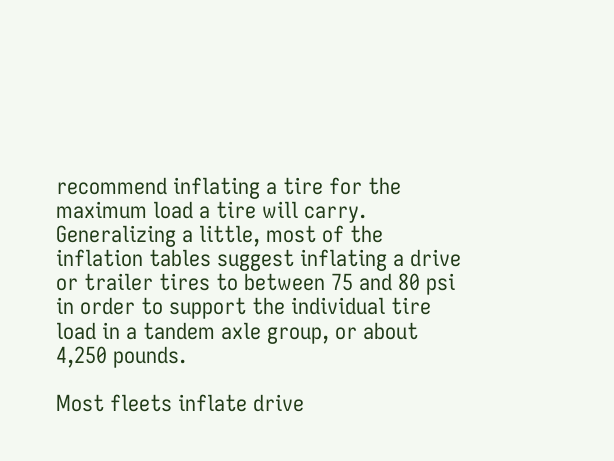recommend inflating a tire for the maximum load a tire will carry. Generalizing a little, most of the inflation tables suggest inflating a drive or trailer tires to between 75 and 80 psi in order to support the individual tire load in a tandem axle group, or about 4,250 pounds.

Most fleets inflate drive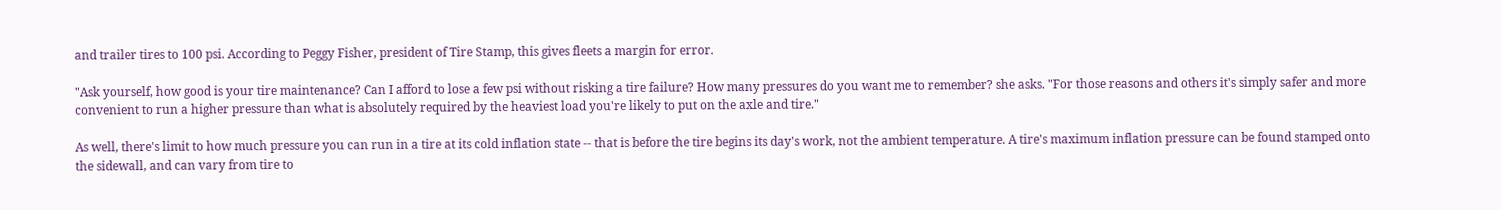and trailer tires to 100 psi. According to Peggy Fisher, president of Tire Stamp, this gives fleets a margin for error.

"Ask yourself, how good is your tire maintenance? Can I afford to lose a few psi without risking a tire failure? How many pressures do you want me to remember? she asks. "For those reasons and others it's simply safer and more convenient to run a higher pressure than what is absolutely required by the heaviest load you're likely to put on the axle and tire."

As well, there's limit to how much pressure you can run in a tire at its cold inflation state -- that is before the tire begins its day's work, not the ambient temperature. A tire's maximum inflation pressure can be found stamped onto the sidewall, and can vary from tire to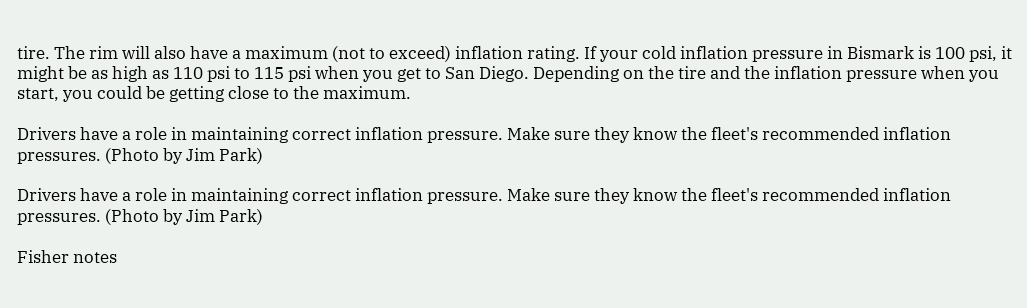tire. The rim will also have a maximum (not to exceed) inflation rating. If your cold inflation pressure in Bismark is 100 psi, it might be as high as 110 psi to 115 psi when you get to San Diego. Depending on the tire and the inflation pressure when you start, you could be getting close to the maximum.

Drivers have a role in maintaining correct inflation pressure. Make sure they know the fleet's recommended inflation pressures. (Photo by Jim Park)

Drivers have a role in maintaining correct inflation pressure. Make sure they know the fleet's recommended inflation pressures. (Photo by Jim Park)

Fisher notes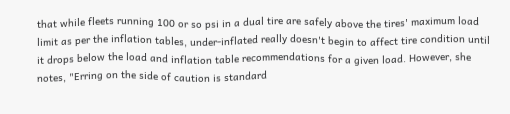that while fleets running 100 or so psi in a dual tire are safely above the tires' maximum load limit as per the inflation tables, under-inflated really doesn't begin to affect tire condition until it drops below the load and inflation table recommendations for a given load. However, she notes, "Erring on the side of caution is standard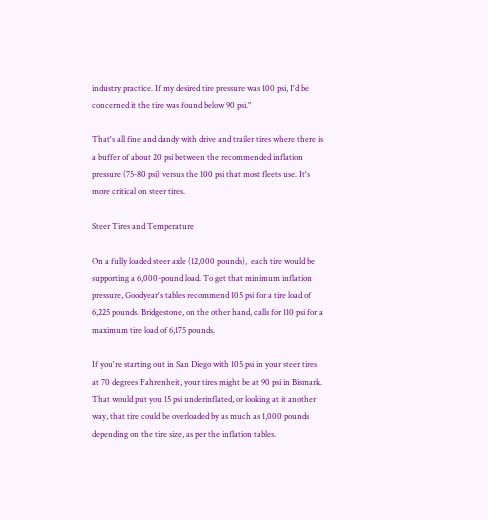industry practice. If my desired tire pressure was 100 psi, I'd be concerned it the tire was found below 90 psi."

That's all fine and dandy with drive and trailer tires where there is a buffer of about 20 psi between the recommended inflation pressure (75-80 psi) versus the 100 psi that most fleets use. It's more critical on steer tires.

Steer Tires and Temperature

On a fully loaded steer axle (12,000 pounds),  each tire would be supporting a 6,000-pound load. To get that minimum inflation pressure, Goodyear's tables recommend 105 psi for a tire load of 6,225 pounds. Bridgestone, on the other hand, calls for 110 psi for a maximum tire load of 6,175 pounds.

If you're starting out in San Diego with 105 psi in your steer tires at 70 degrees Fahrenheit, your tires might be at 90 psi in Bismark. That would put you 15 psi underinflated, or looking at it another way, that tire could be overloaded by as much as 1,000 pounds depending on the tire size, as per the inflation tables.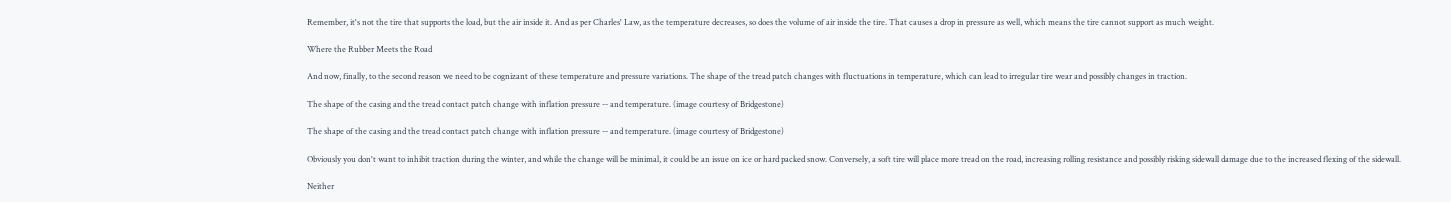Remember, it's not the tire that supports the load, but the air inside it. And as per Charles' Law, as the temperature decreases, so does the volume of air inside the tire. That causes a drop in pressure as well, which means the tire cannot support as much weight.

Where the Rubber Meets the Road

And now, finally, to the second reason we need to be cognizant of these temperature and pressure variations. The shape of the tread patch changes with fluctuations in temperature, which can lead to irregular tire wear and possibly changes in traction.

The shape of the casing and the tread contact patch change with inflation pressure -- and temperature. (image courtesy of Bridgestone)

The shape of the casing and the tread contact patch change with inflation pressure -- and temperature. (image courtesy of Bridgestone)

Obviously you don't want to inhibit traction during the winter, and while the change will be minimal, it could be an issue on ice or hard packed snow. Conversely, a soft tire will place more tread on the road, increasing rolling resistance and possibly risking sidewall damage due to the increased flexing of the sidewall.

Neither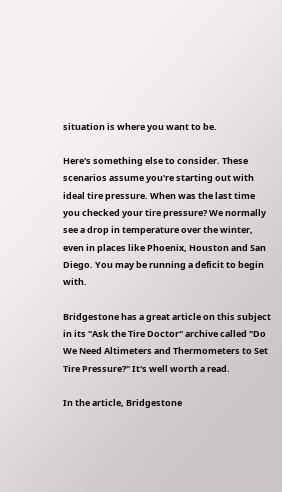situation is where you want to be.

Here's something else to consider. These scenarios assume you're starting out with ideal tire pressure. When was the last time you checked your tire pressure? We normally see a drop in temperature over the winter, even in places like Phoenix, Houston and San Diego. You may be running a deficit to begin with.

Bridgestone has a great article on this subject in its "Ask the Tire Doctor" archive called "Do We Need Altimeters and Thermometers to Set Tire Pressure?" It's well worth a read.

In the article, Bridgestone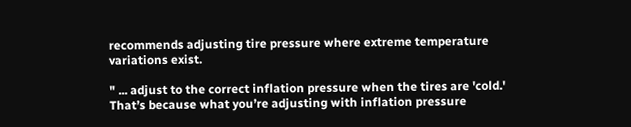recommends adjusting tire pressure where extreme temperature variations exist.

" ... adjust to the correct inflation pressure when the tires are 'cold.' That’s because what you’re adjusting with inflation pressure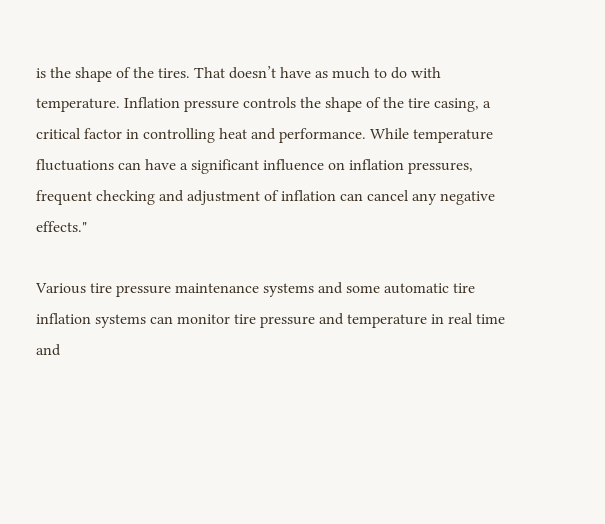is the shape of the tires. That doesn’t have as much to do with temperature. Inflation pressure controls the shape of the tire casing, a critical factor in controlling heat and performance. While temperature fluctuations can have a significant influence on inflation pressures, frequent checking and adjustment of inflation can cancel any negative effects."

Various tire pressure maintenance systems and some automatic tire inflation systems can monitor tire pressure and temperature in real time and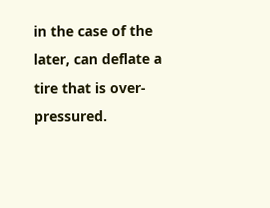in the case of the later, can deflate a tire that is over-pressured.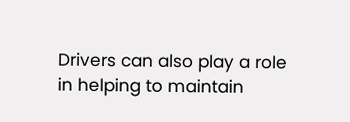Drivers can also play a role in helping to maintain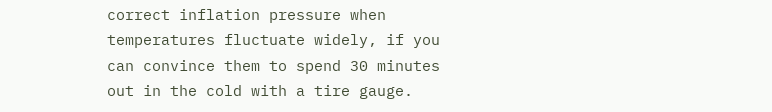correct inflation pressure when temperatures fluctuate widely, if you can convince them to spend 30 minutes out in the cold with a tire gauge.